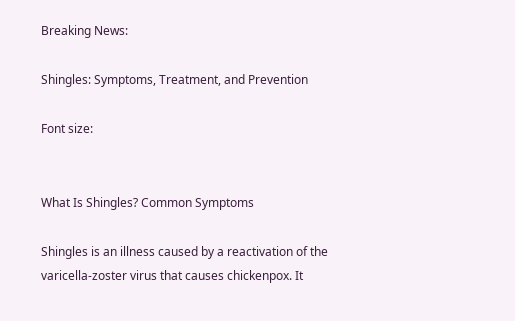Breaking News:

Shingles: Symptoms, Treatment, and Prevention

Font size:


What Is Shingles? Common Symptoms

Shingles is an illness caused by a reactivation of the varicella-zoster virus that causes chickenpox. It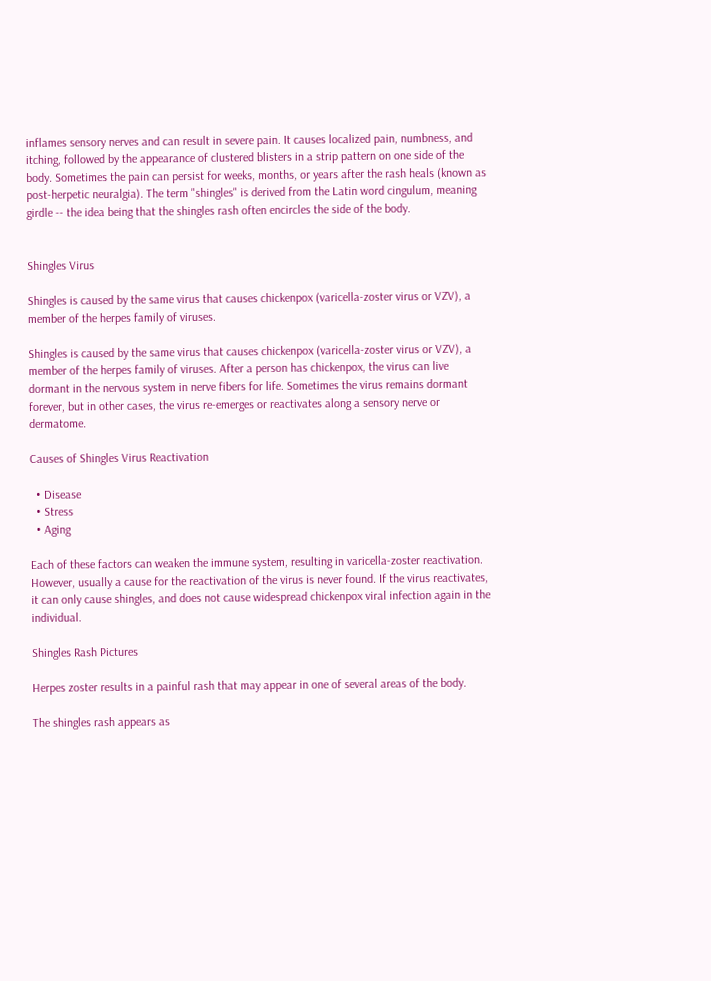inflames sensory nerves and can result in severe pain. It causes localized pain, numbness, and itching, followed by the appearance of clustered blisters in a strip pattern on one side of the body. Sometimes the pain can persist for weeks, months, or years after the rash heals (known as post-herpetic neuralgia). The term "shingles" is derived from the Latin word cingulum, meaning girdle -- the idea being that the shingles rash often encircles the side of the body.


Shingles Virus

Shingles is caused by the same virus that causes chickenpox (varicella-zoster virus or VZV), a member of the herpes family of viruses.

Shingles is caused by the same virus that causes chickenpox (varicella-zoster virus or VZV), a member of the herpes family of viruses. After a person has chickenpox, the virus can live dormant in the nervous system in nerve fibers for life. Sometimes the virus remains dormant forever, but in other cases, the virus re-emerges or reactivates along a sensory nerve or dermatome.

Causes of Shingles Virus Reactivation

  • Disease
  • Stress
  • Aging

Each of these factors can weaken the immune system, resulting in varicella-zoster reactivation. However, usually a cause for the reactivation of the virus is never found. If the virus reactivates, it can only cause shingles, and does not cause widespread chickenpox viral infection again in the individual.

Shingles Rash Pictures

Herpes zoster results in a painful rash that may appear in one of several areas of the body.

The shingles rash appears as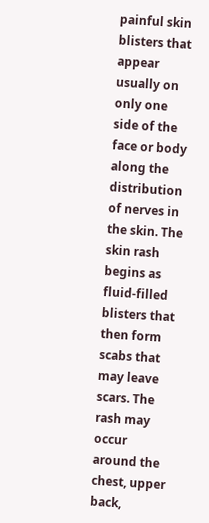painful skin blisters that appear usually on only one side of the face or body along the distribution of nerves in the skin. The skin rash begins as fluid-filled blisters that then form scabs that may leave scars. The rash may occur around the chest, upper back,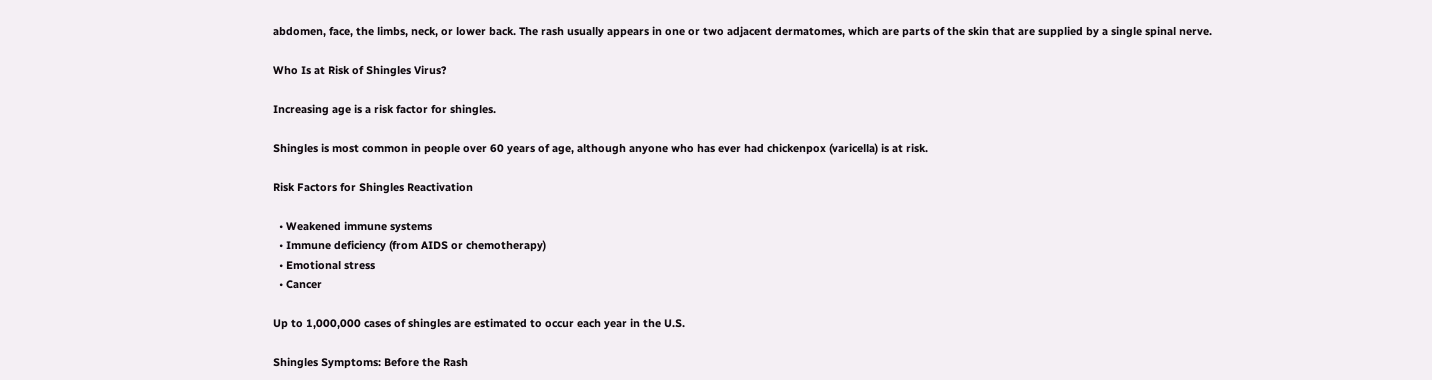abdomen, face, the limbs, neck, or lower back. The rash usually appears in one or two adjacent dermatomes, which are parts of the skin that are supplied by a single spinal nerve.

Who Is at Risk of Shingles Virus?

Increasing age is a risk factor for shingles.

Shingles is most common in people over 60 years of age, although anyone who has ever had chickenpox (varicella) is at risk.

Risk Factors for Shingles Reactivation

  • Weakened immune systems
  • Immune deficiency (from AIDS or chemotherapy)
  • Emotional stress
  • Cancer

Up to 1,000,000 cases of shingles are estimated to occur each year in the U.S.

Shingles Symptoms: Before the Rash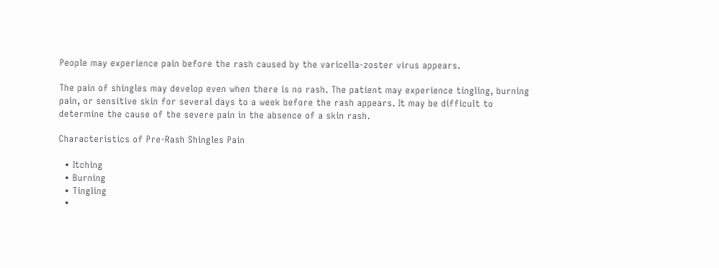People may experience pain before the rash caused by the varicella-zoster virus appears.

The pain of shingles may develop even when there is no rash. The patient may experience tingling, burning pain, or sensitive skin for several days to a week before the rash appears. It may be difficult to determine the cause of the severe pain in the absence of a skin rash.

Characteristics of Pre-Rash Shingles Pain

  • Itching
  • Burning
  • Tingling
  •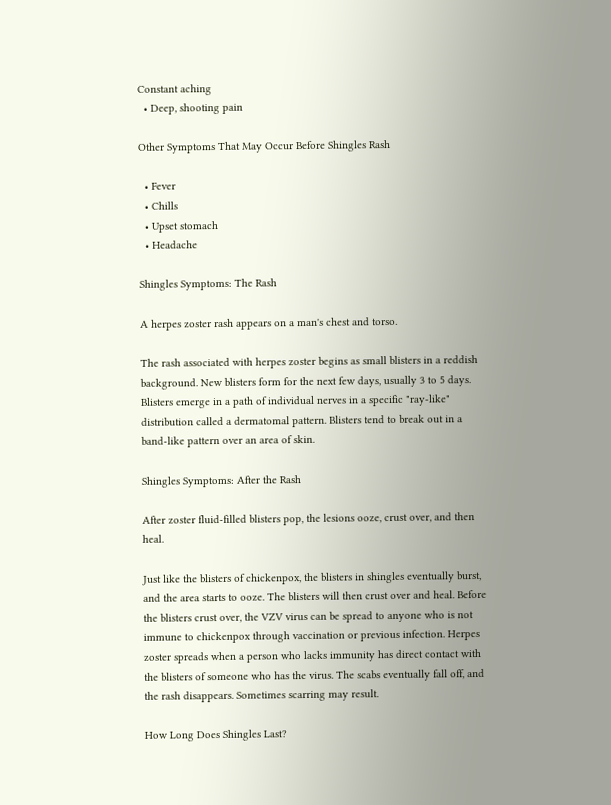Constant aching
  • Deep, shooting pain

Other Symptoms That May Occur Before Shingles Rash

  • Fever
  • Chills
  • Upset stomach
  • Headache

Shingles Symptoms: The Rash

A herpes zoster rash appears on a man's chest and torso.

The rash associated with herpes zoster begins as small blisters in a reddish background. New blisters form for the next few days, usually 3 to 5 days. Blisters emerge in a path of individual nerves in a specific "ray-like" distribution called a dermatomal pattern. Blisters tend to break out in a band-like pattern over an area of skin.

Shingles Symptoms: After the Rash

After zoster fluid-filled blisters pop, the lesions ooze, crust over, and then heal.

Just like the blisters of chickenpox, the blisters in shingles eventually burst, and the area starts to ooze. The blisters will then crust over and heal. Before the blisters crust over, the VZV virus can be spread to anyone who is not immune to chickenpox through vaccination or previous infection. Herpes zoster spreads when a person who lacks immunity has direct contact with the blisters of someone who has the virus. The scabs eventually fall off, and the rash disappears. Sometimes scarring may result.

How Long Does Shingles Last?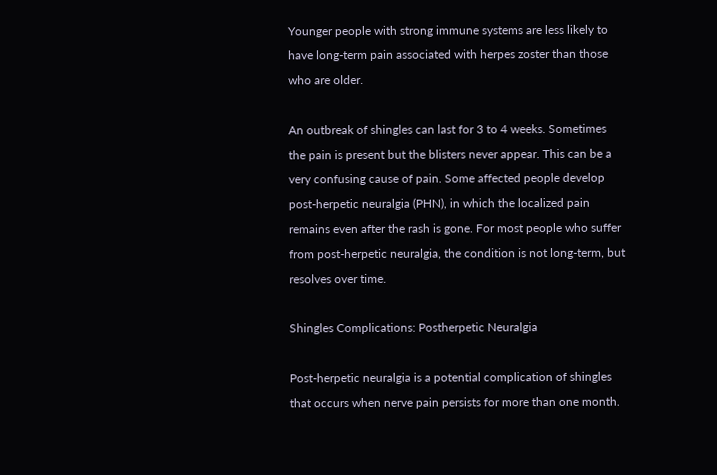Younger people with strong immune systems are less likely to have long-term pain associated with herpes zoster than those who are older.

An outbreak of shingles can last for 3 to 4 weeks. Sometimes the pain is present but the blisters never appear. This can be a very confusing cause of pain. Some affected people develop post-herpetic neuralgia (PHN), in which the localized pain remains even after the rash is gone. For most people who suffer from post-herpetic neuralgia, the condition is not long-term, but resolves over time.

Shingles Complications: Postherpetic Neuralgia

Post-herpetic neuralgia is a potential complication of shingles that occurs when nerve pain persists for more than one month.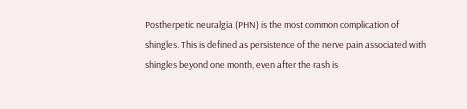Postherpetic neuralgia (PHN) is the most common complication of shingles. This is defined as persistence of the nerve pain associated with shingles beyond one month, even after the rash is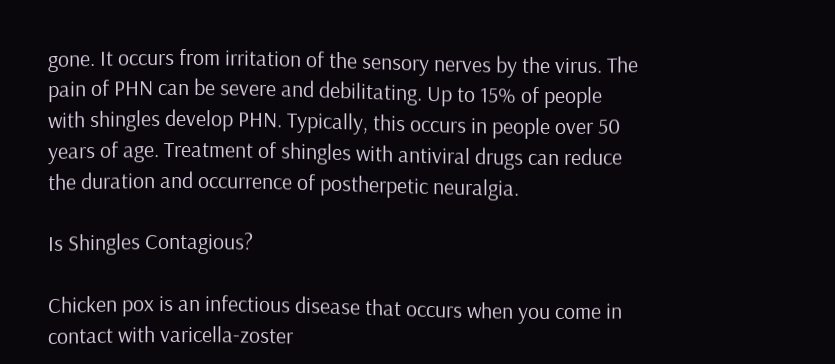gone. It occurs from irritation of the sensory nerves by the virus. The pain of PHN can be severe and debilitating. Up to 15% of people with shingles develop PHN. Typically, this occurs in people over 50 years of age. Treatment of shingles with antiviral drugs can reduce the duration and occurrence of postherpetic neuralgia.

Is Shingles Contagious?

Chicken pox is an infectious disease that occurs when you come in contact with varicella-zoster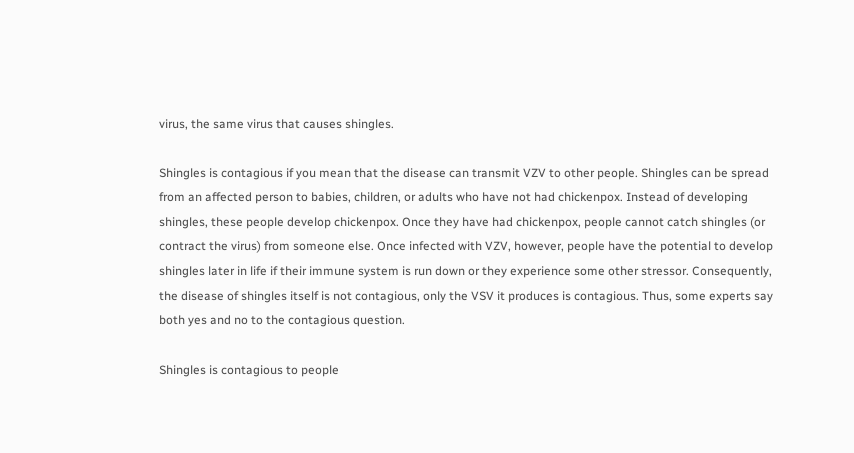virus, the same virus that causes shingles.

Shingles is contagious if you mean that the disease can transmit VZV to other people. Shingles can be spread from an affected person to babies, children, or adults who have not had chickenpox. Instead of developing shingles, these people develop chickenpox. Once they have had chickenpox, people cannot catch shingles (or contract the virus) from someone else. Once infected with VZV, however, people have the potential to develop shingles later in life if their immune system is run down or they experience some other stressor. Consequently, the disease of shingles itself is not contagious, only the VSV it produces is contagious. Thus, some experts say both yes and no to the contagious question.

Shingles is contagious to people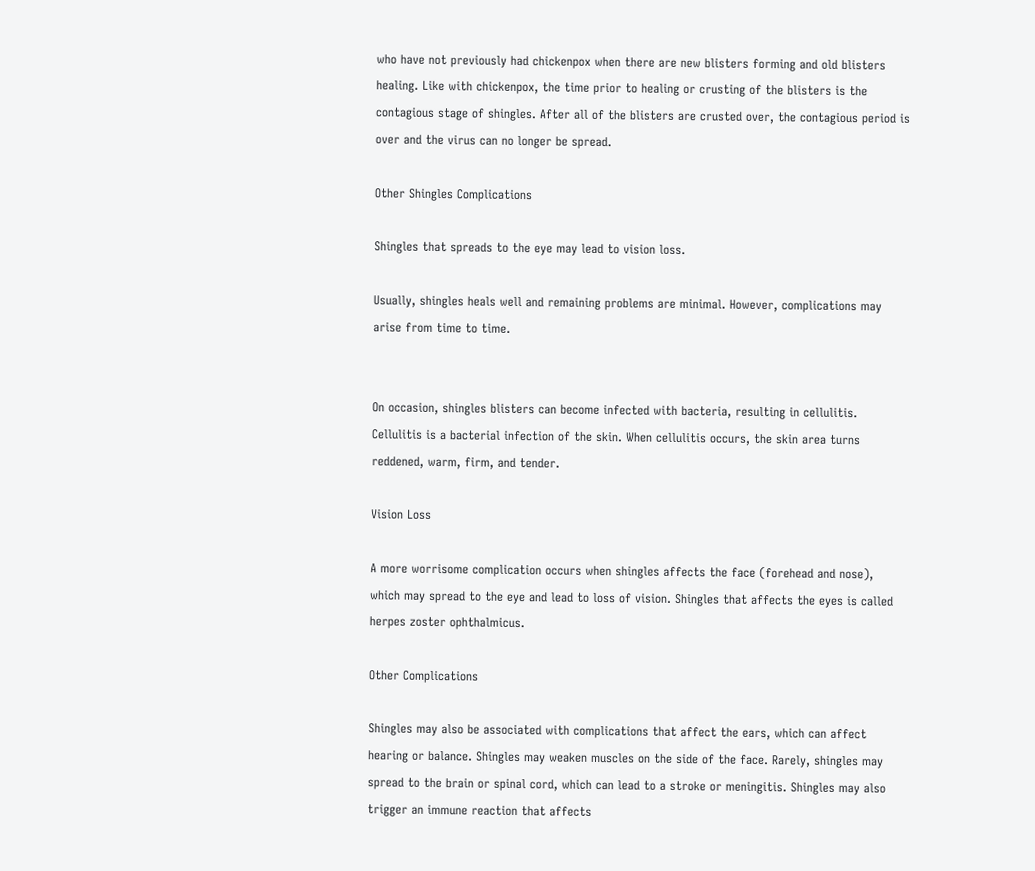who have not previously had chickenpox when there are new blisters forming and old blisters healing. Like with chickenpox, the time prior to healing or crusting of the blisters is the contagious stage of shingles. After all of the blisters are crusted over, the contagious period is over and the virus can no longer be spread.

Other Shingles Complications

Shingles that spreads to the eye may lead to vision loss.

Usually, shingles heals well and remaining problems are minimal. However, complications may arise from time to time.


On occasion, shingles blisters can become infected with bacteria, resulting in cellulitis. Cellulitis is a bacterial infection of the skin. When cellulitis occurs, the skin area turns reddened, warm, firm, and tender.

Vision Loss

A more worrisome complication occurs when shingles affects the face (forehead and nose), which may spread to the eye and lead to loss of vision. Shingles that affects the eyes is called herpes zoster ophthalmicus.

Other Complications

Shingles may also be associated with complications that affect the ears, which can affect hearing or balance. Shingles may weaken muscles on the side of the face. Rarely, shingles may spread to the brain or spinal cord, which can lead to a stroke or meningitis. Shingles may also trigger an immune reaction that affects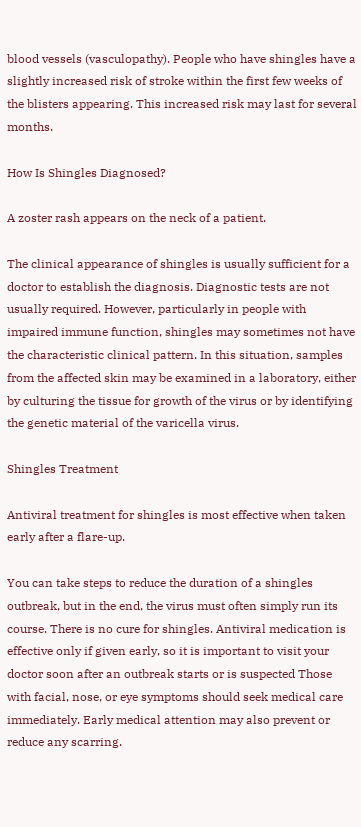blood vessels (vasculopathy). People who have shingles have a slightly increased risk of stroke within the first few weeks of the blisters appearing. This increased risk may last for several months.

How Is Shingles Diagnosed?

A zoster rash appears on the neck of a patient.

The clinical appearance of shingles is usually sufficient for a doctor to establish the diagnosis. Diagnostic tests are not usually required. However, particularly in people with impaired immune function, shingles may sometimes not have the characteristic clinical pattern. In this situation, samples from the affected skin may be examined in a laboratory, either by culturing the tissue for growth of the virus or by identifying the genetic material of the varicella virus.

Shingles Treatment

Antiviral treatment for shingles is most effective when taken early after a flare-up.

You can take steps to reduce the duration of a shingles outbreak, but in the end, the virus must often simply run its course. There is no cure for shingles. Antiviral medication is effective only if given early, so it is important to visit your doctor soon after an outbreak starts or is suspected Those with facial, nose, or eye symptoms should seek medical care immediately. Early medical attention may also prevent or reduce any scarring.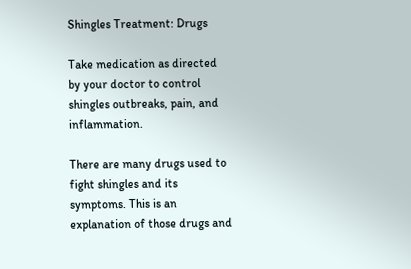Shingles Treatment: Drugs

Take medication as directed by your doctor to control shingles outbreaks, pain, and inflammation.

There are many drugs used to fight shingles and its symptoms. This is an explanation of those drugs and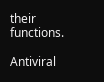their functions.

Antiviral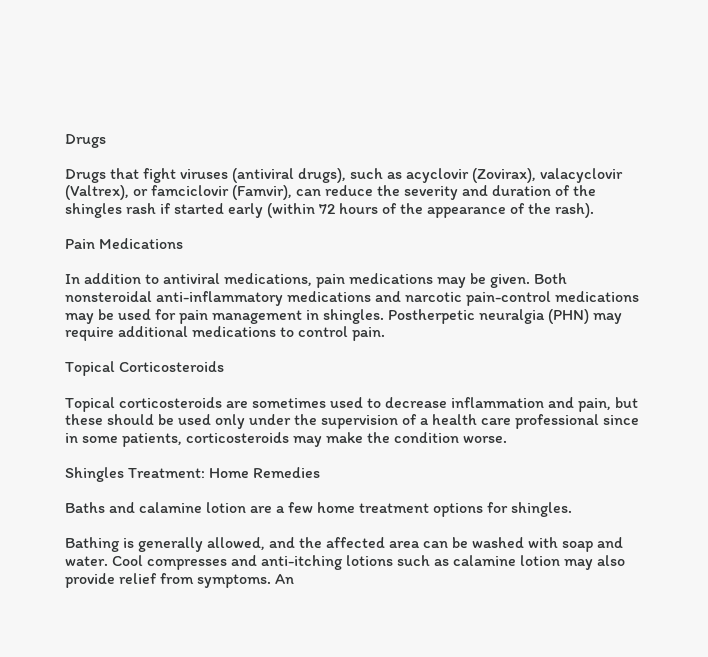Drugs

Drugs that fight viruses (antiviral drugs), such as acyclovir (Zovirax), valacyclovir (Valtrex), or famciclovir (Famvir), can reduce the severity and duration of the shingles rash if started early (within 72 hours of the appearance of the rash).

Pain Medications

In addition to antiviral medications, pain medications may be given. Both nonsteroidal anti-inflammatory medications and narcotic pain-control medications may be used for pain management in shingles. Postherpetic neuralgia (PHN) may require additional medications to control pain.

Topical Corticosteroids

Topical corticosteroids are sometimes used to decrease inflammation and pain, but these should be used only under the supervision of a health care professional since in some patients, corticosteroids may make the condition worse.

Shingles Treatment: Home Remedies

Baths and calamine lotion are a few home treatment options for shingles.

Bathing is generally allowed, and the affected area can be washed with soap and water. Cool compresses and anti-itching lotions such as calamine lotion may also provide relief from symptoms. An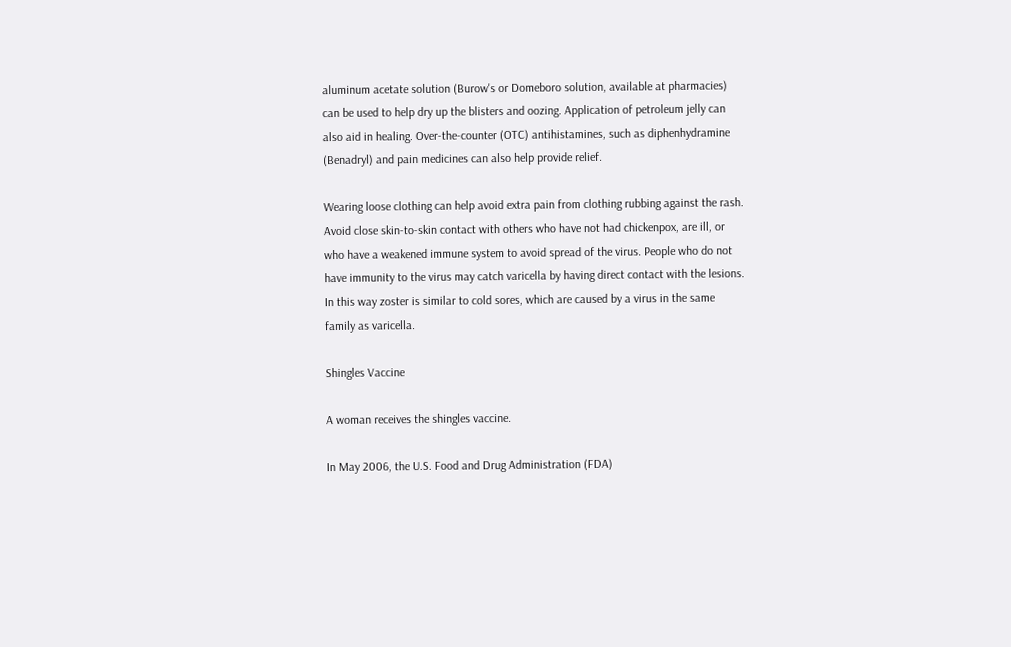aluminum acetate solution (Burow's or Domeboro solution, available at pharmacies) can be used to help dry up the blisters and oozing. Application of petroleum jelly can also aid in healing. Over-the-counter (OTC) antihistamines, such as diphenhydramine (Benadryl) and pain medicines can also help provide relief.

Wearing loose clothing can help avoid extra pain from clothing rubbing against the rash. Avoid close skin-to-skin contact with others who have not had chickenpox, are ill, or who have a weakened immune system to avoid spread of the virus. People who do not have immunity to the virus may catch varicella by having direct contact with the lesions. In this way zoster is similar to cold sores, which are caused by a virus in the same family as varicella.

Shingles Vaccine

A woman receives the shingles vaccine.

In May 2006, the U.S. Food and Drug Administration (FDA)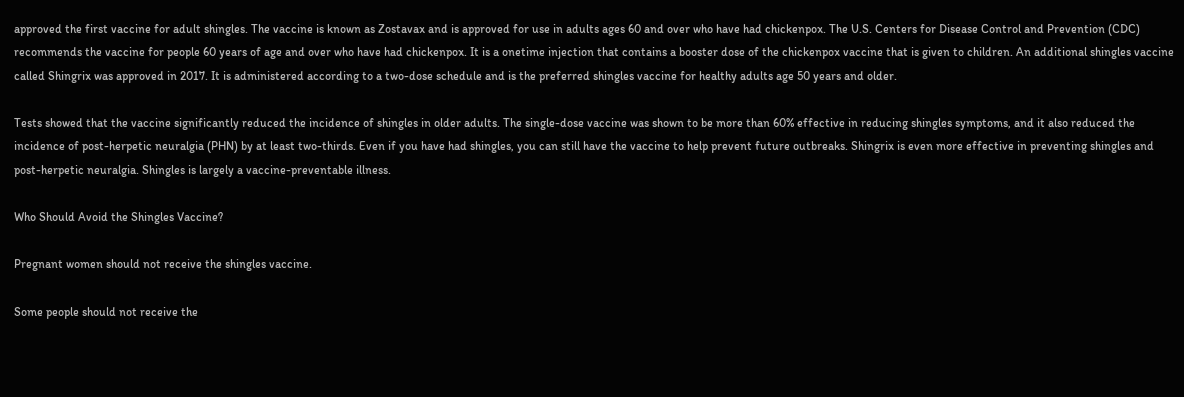approved the first vaccine for adult shingles. The vaccine is known as Zostavax and is approved for use in adults ages 60 and over who have had chickenpox. The U.S. Centers for Disease Control and Prevention (CDC) recommends the vaccine for people 60 years of age and over who have had chickenpox. It is a onetime injection that contains a booster dose of the chickenpox vaccine that is given to children. An additional shingles vaccine called Shingrix was approved in 2017. It is administered according to a two-dose schedule and is the preferred shingles vaccine for healthy adults age 50 years and older.

Tests showed that the vaccine significantly reduced the incidence of shingles in older adults. The single-dose vaccine was shown to be more than 60% effective in reducing shingles symptoms, and it also reduced the incidence of post-herpetic neuralgia (PHN) by at least two-thirds. Even if you have had shingles, you can still have the vaccine to help prevent future outbreaks. Shingrix is even more effective in preventing shingles and post-herpetic neuralgia. Shingles is largely a vaccine-preventable illness.

Who Should Avoid the Shingles Vaccine?

Pregnant women should not receive the shingles vaccine.

Some people should not receive the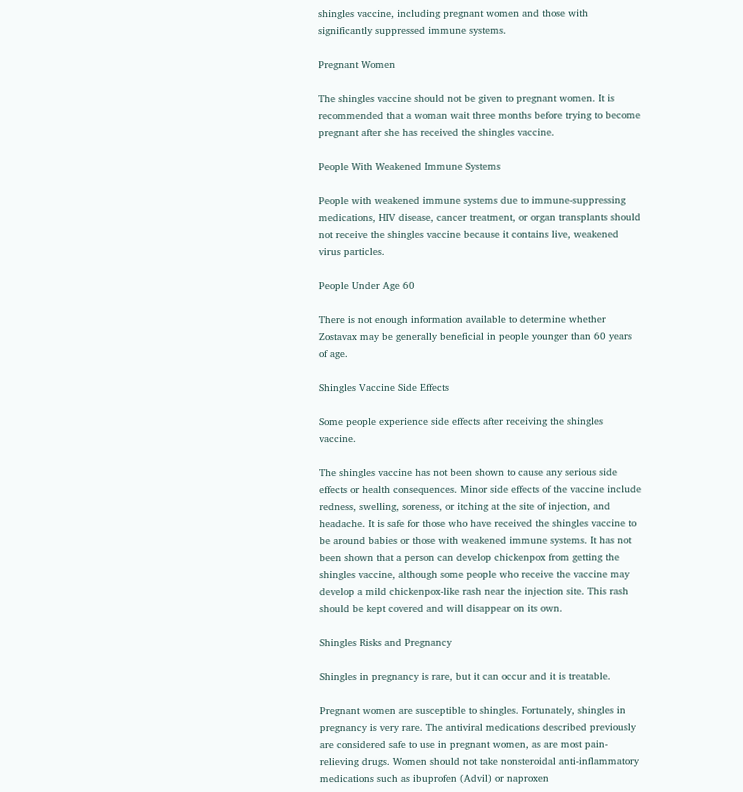shingles vaccine, including pregnant women and those with significantly suppressed immune systems.

Pregnant Women

The shingles vaccine should not be given to pregnant women. It is recommended that a woman wait three months before trying to become pregnant after she has received the shingles vaccine.

People With Weakened Immune Systems

People with weakened immune systems due to immune-suppressing medications, HIV disease, cancer treatment, or organ transplants should not receive the shingles vaccine because it contains live, weakened virus particles.

People Under Age 60

There is not enough information available to determine whether Zostavax may be generally beneficial in people younger than 60 years of age.

Shingles Vaccine Side Effects

Some people experience side effects after receiving the shingles vaccine.

The shingles vaccine has not been shown to cause any serious side effects or health consequences. Minor side effects of the vaccine include redness, swelling, soreness, or itching at the site of injection, and headache. It is safe for those who have received the shingles vaccine to be around babies or those with weakened immune systems. It has not been shown that a person can develop chickenpox from getting the shingles vaccine, although some people who receive the vaccine may develop a mild chickenpox-like rash near the injection site. This rash should be kept covered and will disappear on its own.

Shingles Risks and Pregnancy

Shingles in pregnancy is rare, but it can occur and it is treatable.

Pregnant women are susceptible to shingles. Fortunately, shingles in pregnancy is very rare. The antiviral medications described previously are considered safe to use in pregnant women, as are most pain-relieving drugs. Women should not take nonsteroidal anti-inflammatory medications such as ibuprofen (Advil) or naproxen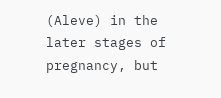(Aleve) in the later stages of pregnancy, but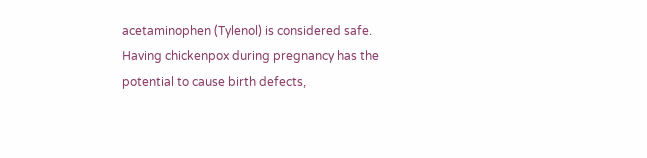acetaminophen (Tylenol) is considered safe. Having chickenpox during pregnancy has the potential to cause birth defects,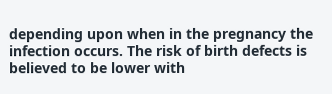depending upon when in the pregnancy the infection occurs. The risk of birth defects is believed to be lower with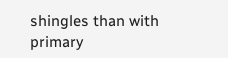shingles than with primary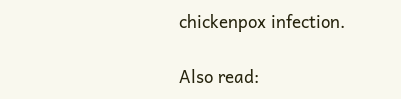chickenpox infection.

Also read: